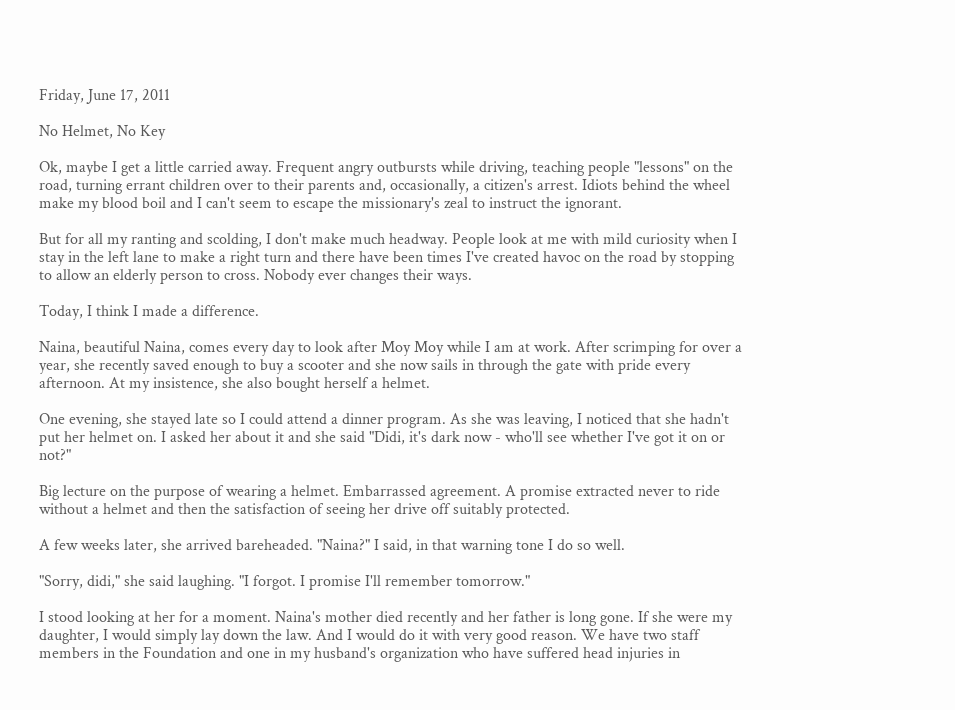Friday, June 17, 2011

No Helmet, No Key

Ok, maybe I get a little carried away. Frequent angry outbursts while driving, teaching people "lessons" on the road, turning errant children over to their parents and, occasionally, a citizen's arrest. Idiots behind the wheel make my blood boil and I can't seem to escape the missionary's zeal to instruct the ignorant.

But for all my ranting and scolding, I don't make much headway. People look at me with mild curiosity when I stay in the left lane to make a right turn and there have been times I've created havoc on the road by stopping to allow an elderly person to cross. Nobody ever changes their ways.

Today, I think I made a difference.

Naina, beautiful Naina, comes every day to look after Moy Moy while I am at work. After scrimping for over a year, she recently saved enough to buy a scooter and she now sails in through the gate with pride every afternoon. At my insistence, she also bought herself a helmet.

One evening, she stayed late so I could attend a dinner program. As she was leaving, I noticed that she hadn't put her helmet on. I asked her about it and she said "Didi, it's dark now - who'll see whether I've got it on or not?"

Big lecture on the purpose of wearing a helmet. Embarrassed agreement. A promise extracted never to ride without a helmet and then the satisfaction of seeing her drive off suitably protected.

A few weeks later, she arrived bareheaded. "Naina?" I said, in that warning tone I do so well.

"Sorry, didi," she said laughing. "I forgot. I promise I'll remember tomorrow."

I stood looking at her for a moment. Naina's mother died recently and her father is long gone. If she were my daughter, I would simply lay down the law. And I would do it with very good reason. We have two staff members in the Foundation and one in my husband's organization who have suffered head injuries in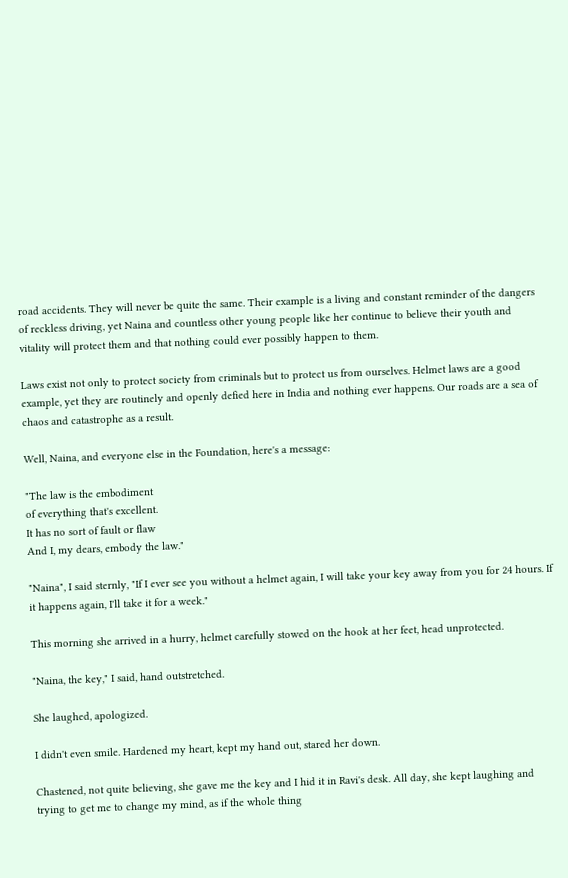road accidents. They will never be quite the same. Their example is a living and constant reminder of the dangers of reckless driving, yet Naina and countless other young people like her continue to believe their youth and vitality will protect them and that nothing could ever possibly happen to them.

Laws exist not only to protect society from criminals but to protect us from ourselves. Helmet laws are a good example, yet they are routinely and openly defied here in India and nothing ever happens. Our roads are a sea of chaos and catastrophe as a result.

Well, Naina, and everyone else in the Foundation, here's a message:

"The law is the embodiment
of everything that's excellent.
It has no sort of fault or flaw
And I, my dears, embody the law."

"Naina", I said sternly, "If I ever see you without a helmet again, I will take your key away from you for 24 hours. If it happens again, I'll take it for a week."

This morning she arrived in a hurry, helmet carefully stowed on the hook at her feet, head unprotected.

"Naina, the key," I said, hand outstretched.

She laughed, apologized.

I didn't even smile. Hardened my heart, kept my hand out, stared her down.

Chastened, not quite believing, she gave me the key and I hid it in Ravi's desk. All day, she kept laughing and trying to get me to change my mind, as if the whole thing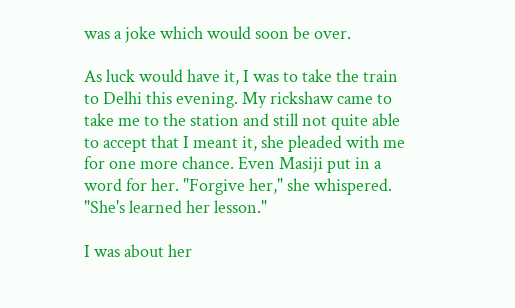was a joke which would soon be over.

As luck would have it, I was to take the train to Delhi this evening. My rickshaw came to take me to the station and still not quite able to accept that I meant it, she pleaded with me for one more chance. Even Masiji put in a word for her. "Forgive her," she whispered. "She's learned her lesson."

I was about her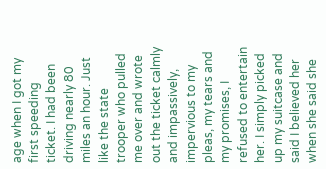age when I got my first speeding ticket. I had been driving nearly 80 miles an hour. Just like the state trooper who pulled me over and wrote out the ticket calmly and impassively, impervious to my pleas, my tears and my promises, I refused to entertain her. I simply picked up my suitcase and said I believed her when she said she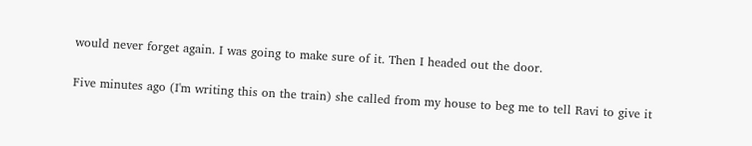would never forget again. I was going to make sure of it. Then I headed out the door.

Five minutes ago (I'm writing this on the train) she called from my house to beg me to tell Ravi to give it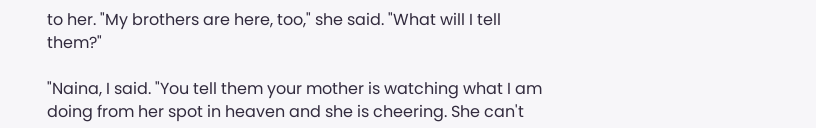to her. "My brothers are here, too," she said. "What will I tell them?"

"Naina, I said. "You tell them your mother is watching what I am doing from her spot in heaven and she is cheering. She can't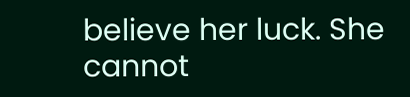believe her luck. She cannot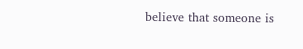believe that someone is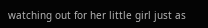watching out for her little girl just as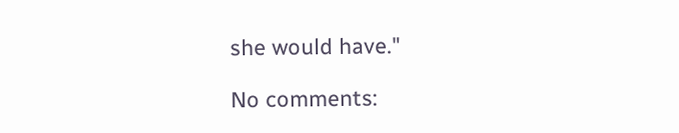she would have."

No comments: